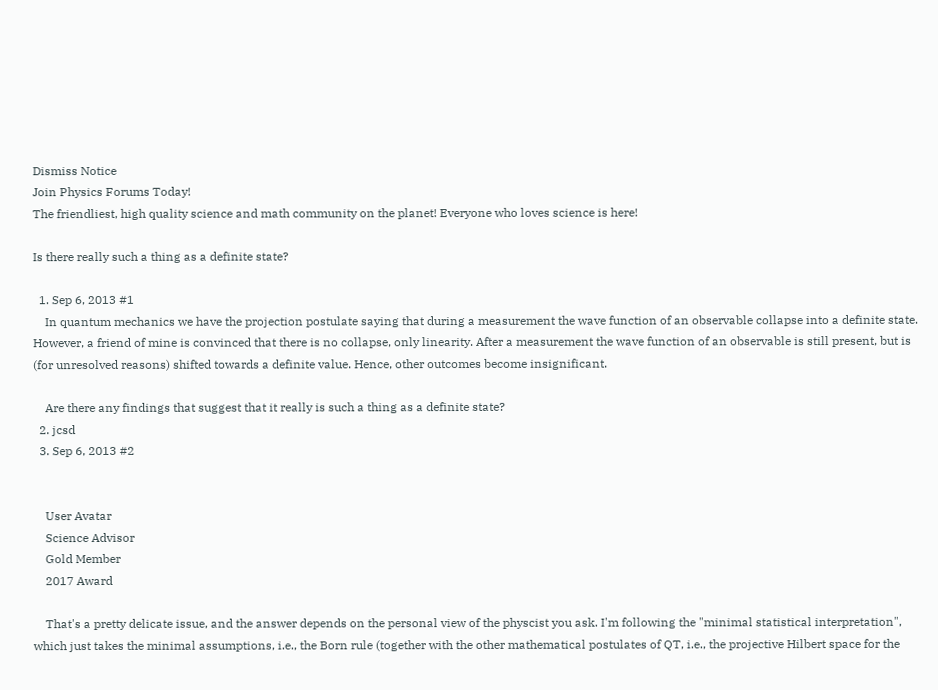Dismiss Notice
Join Physics Forums Today!
The friendliest, high quality science and math community on the planet! Everyone who loves science is here!

Is there really such a thing as a definite state?

  1. Sep 6, 2013 #1
    In quantum mechanics we have the projection postulate saying that during a measurement the wave function of an observable collapse into a definite state. However, a friend of mine is convinced that there is no collapse, only linearity. After a measurement the wave function of an observable is still present, but is (for unresolved reasons) shifted towards a definite value. Hence, other outcomes become insignificant.

    Are there any findings that suggest that it really is such a thing as a definite state?
  2. jcsd
  3. Sep 6, 2013 #2


    User Avatar
    Science Advisor
    Gold Member
    2017 Award

    That's a pretty delicate issue, and the answer depends on the personal view of the physcist you ask. I'm following the "minimal statistical interpretation", which just takes the minimal assumptions, i.e., the Born rule (together with the other mathematical postulates of QT, i.e., the projective Hilbert space for the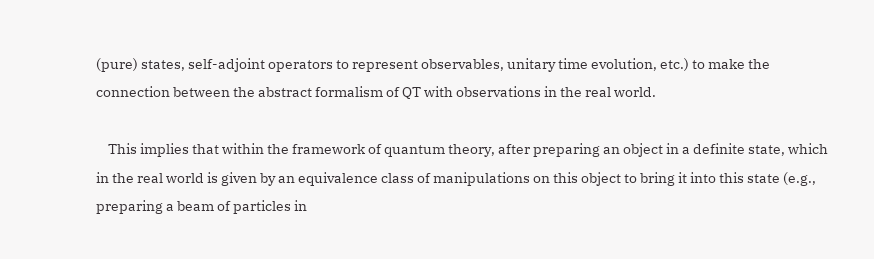(pure) states, self-adjoint operators to represent observables, unitary time evolution, etc.) to make the connection between the abstract formalism of QT with observations in the real world.

    This implies that within the framework of quantum theory, after preparing an object in a definite state, which in the real world is given by an equivalence class of manipulations on this object to bring it into this state (e.g., preparing a beam of particles in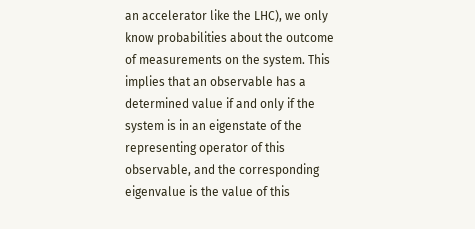an accelerator like the LHC), we only know probabilities about the outcome of measurements on the system. This implies that an observable has a determined value if and only if the system is in an eigenstate of the representing operator of this observable, and the corresponding eigenvalue is the value of this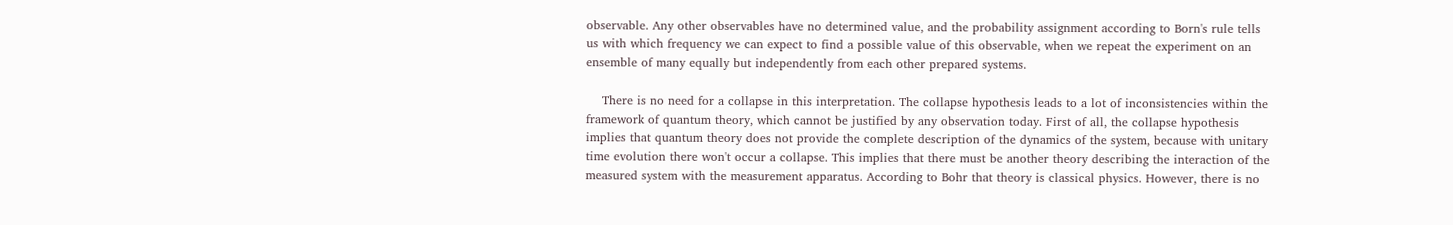observable. Any other observables have no determined value, and the probability assignment according to Born's rule tells us with which frequency we can expect to find a possible value of this observable, when we repeat the experiment on an ensemble of many equally but independently from each other prepared systems.

    There is no need for a collapse in this interpretation. The collapse hypothesis leads to a lot of inconsistencies within the framework of quantum theory, which cannot be justified by any observation today. First of all, the collapse hypothesis implies that quantum theory does not provide the complete description of the dynamics of the system, because with unitary time evolution there won't occur a collapse. This implies that there must be another theory describing the interaction of the measured system with the measurement apparatus. According to Bohr that theory is classical physics. However, there is no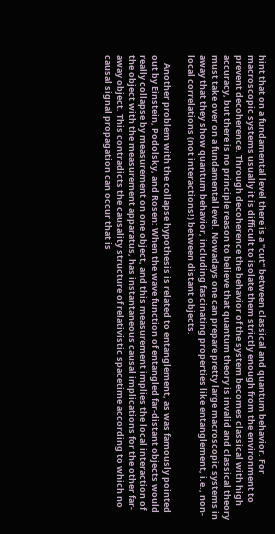hint that on a fundamental level there is a "cut" between classical and quantum behavior. For macroscopic systems usually it is difficult to isolate them strictly enough from the environment to prevent decoherence. Through decoherence the behavior of the system becomes classical with high accuracy, but there is no principle reason to believe that quantum theory is invalid and classical theory must take over on a fundamental level. Nowadays one can prepare pretty large macroscopic systems in away that they show quantum behavior, including fascinating properties like entanglement, i.e., non-local correlations (not interactions!) between distant objects.

    Another problem with the collapse hypothesis is related to entanglement, as was famously pointed out by Einstein, Podolsky, and Rosen: When the wave function of entangled far-distant objects would really collapse by measurement on one object, and this measurement implies the local interaction of the object with the measurement apparatus, has instantaneous causal implications for the other far-away object. This contradicts the causality structure of relativistic spacetime according to which no causal signal propagation can occur that is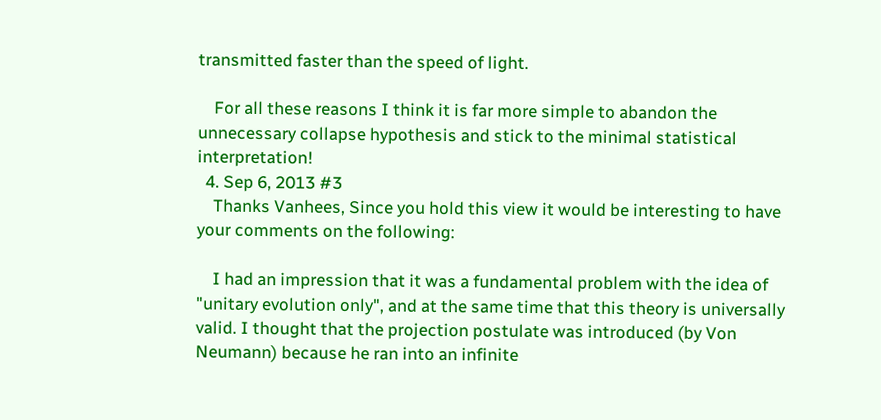transmitted faster than the speed of light.

    For all these reasons I think it is far more simple to abandon the unnecessary collapse hypothesis and stick to the minimal statistical interpretation!
  4. Sep 6, 2013 #3
    Thanks Vanhees, Since you hold this view it would be interesting to have your comments on the following:

    I had an impression that it was a fundamental problem with the idea of "unitary evolution only", and at the same time that this theory is universally valid. I thought that the projection postulate was introduced (by Von Neumann) because he ran into an infinite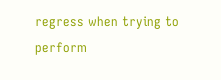regress when trying to perform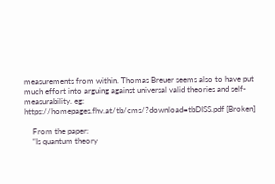measurements from within. Thomas Breuer seems also to have put much effort into arguing against universal valid theories and self-measurability. eg: https://homepages.fhv.at/tb/cms/?download=tbDISS.pdf [Broken]

    From the paper:
    “Is quantum theory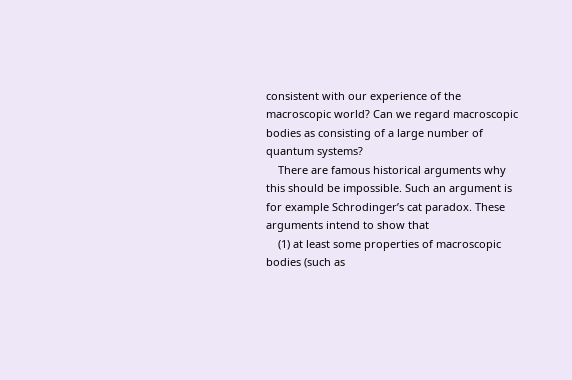consistent with our experience of the macroscopic world? Can we regard macroscopic bodies as consisting of a large number of quantum systems?
    There are famous historical arguments why this should be impossible. Such an argument is for example Schrodinger’s cat paradox. These arguments intend to show that
    (1) at least some properties of macroscopic bodies (such as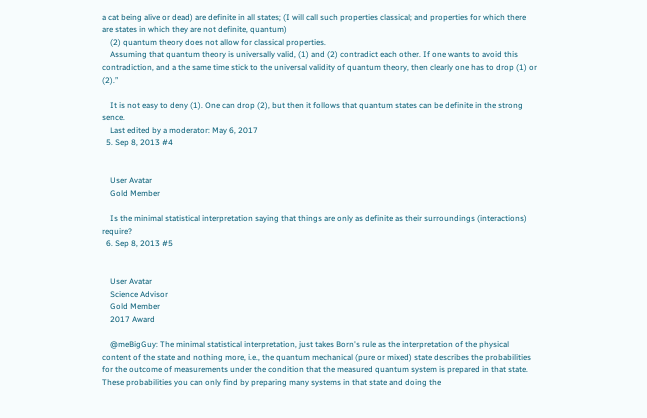a cat being alive or dead) are definite in all states; (I will call such properties classical; and properties for which there are states in which they are not definite, quantum)
    (2) quantum theory does not allow for classical properties.
    Assuming that quantum theory is universally valid, (1) and (2) contradict each other. If one wants to avoid this contradiction, and a the same time stick to the universal validity of quantum theory, then clearly one has to drop (1) or (2).”

    It is not easy to deny (1). One can drop (2), but then it follows that quantum states can be definite in the strong sence.
    Last edited by a moderator: May 6, 2017
  5. Sep 8, 2013 #4


    User Avatar
    Gold Member

    Is the minimal statistical interpretation saying that things are only as definite as their surroundings (interactions) require?
  6. Sep 8, 2013 #5


    User Avatar
    Science Advisor
    Gold Member
    2017 Award

    @meBigGuy: The minimal statistical interpretation, just takes Born's rule as the interpretation of the physical content of the state and nothing more, i.e., the quantum mechanical (pure or mixed) state describes the probabilities for the outcome of measurements under the condition that the measured quantum system is prepared in that state. These probabilities you can only find by preparing many systems in that state and doing the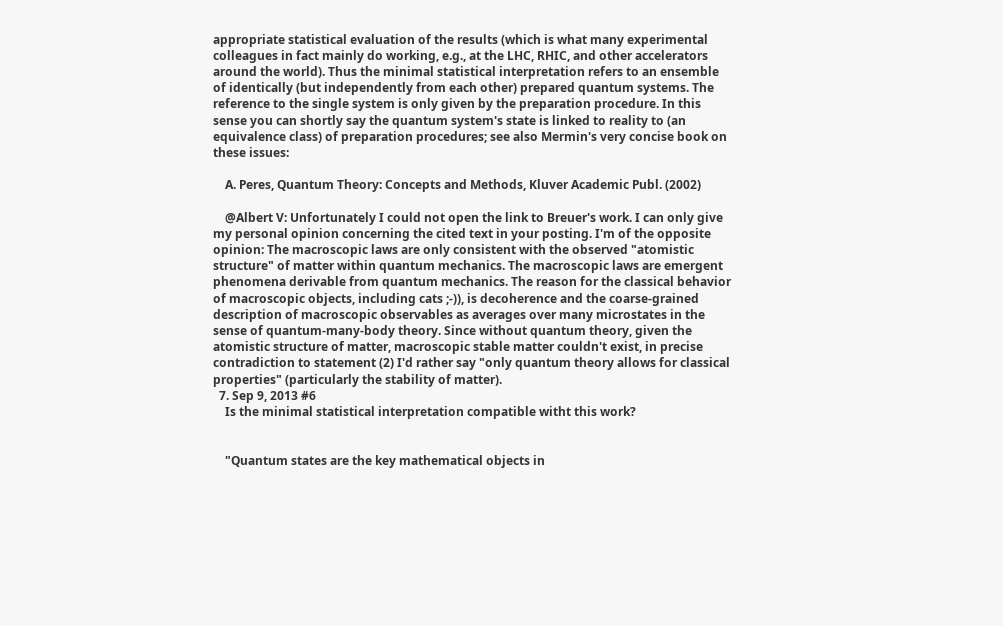appropriate statistical evaluation of the results (which is what many experimental colleagues in fact mainly do working, e.g., at the LHC, RHIC, and other accelerators around the world). Thus the minimal statistical interpretation refers to an ensemble of identically (but independently from each other) prepared quantum systems. The reference to the single system is only given by the preparation procedure. In this sense you can shortly say the quantum system's state is linked to reality to (an equivalence class) of preparation procedures; see also Mermin's very concise book on these issues:

    A. Peres, Quantum Theory: Concepts and Methods, Kluver Academic Publ. (2002)

    @Albert V: Unfortunately I could not open the link to Breuer's work. I can only give my personal opinion concerning the cited text in your posting. I'm of the opposite opinion: The macroscopic laws are only consistent with the observed "atomistic structure" of matter within quantum mechanics. The macroscopic laws are emergent phenomena derivable from quantum mechanics. The reason for the classical behavior of macroscopic objects, including cats ;-)), is decoherence and the coarse-grained description of macroscopic observables as averages over many microstates in the sense of quantum-many-body theory. Since without quantum theory, given the atomistic structure of matter, macroscopic stable matter couldn't exist, in precise contradiction to statement (2) I'd rather say "only quantum theory allows for classical properties" (particularly the stability of matter).
  7. Sep 9, 2013 #6
    Is the minimal statistical interpretation compatible witht this work?


    "Quantum states are the key mathematical objects in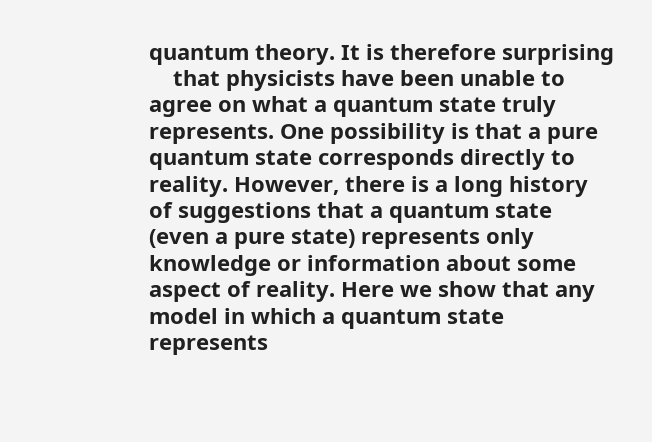quantum theory. It is therefore surprising
    that physicists have been unable to agree on what a quantum state truly represents. One possibility is that a pure quantum state corresponds directly to reality. However, there is a long history of suggestions that a quantum state (even a pure state) represents only knowledge or information about some aspect of reality. Here we show that any model in which a quantum state represents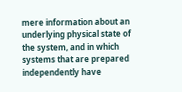mere information about an underlying physical state of the system, and in which systems that are prepared independently have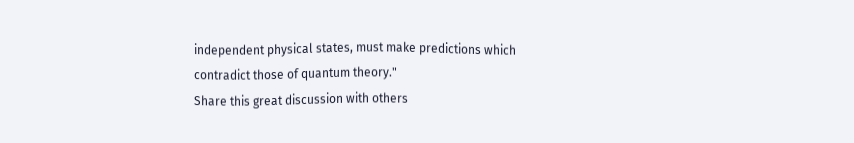independent physical states, must make predictions which contradict those of quantum theory."
Share this great discussion with others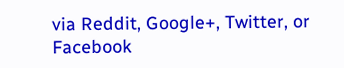via Reddit, Google+, Twitter, or Facebook